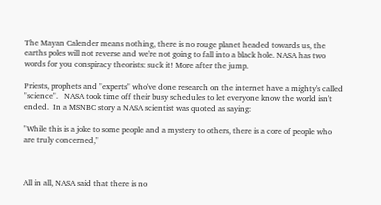The Mayan Calender means nothing, there is no rouge planet headed towards us, the earths poles will not reverse and we're not going to fall into a black hole. NASA has two words for you conspiracy theorists: suck it! More after the jump.

Priests, prophets and "experts" who've done research on the internet have a mighty's called "science".   NASA took time off their busy schedules to let everyone know the world isn't ended.  In a MSNBC story a NASA scientist was quoted as saying:

"While this is a joke to some people and a mystery to others, there is a core of people who are truly concerned,"



All in all, NASA said that there is no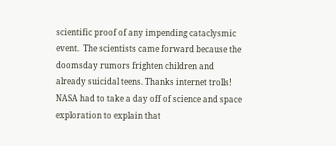scientific proof of any impending cataclysmic event.  The scientists came forward because the doomsday rumors frighten children and already suicidal teens. Thanks internet trolls!  NASA had to take a day off of science and space exploration to explain that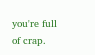you're full of crap.